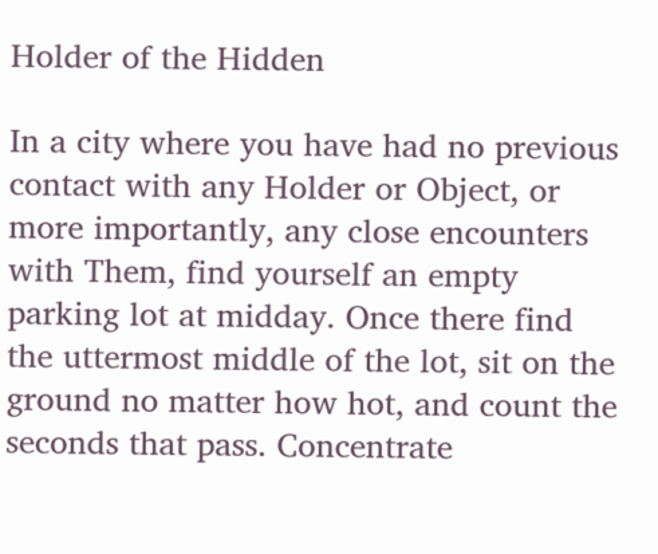Holder of the Hidden

In a city where you have had no previous contact with any Holder or Object, or more importantly, any close encounters with Them, find yourself an empty parking lot at midday. Once there find the uttermost middle of the lot, sit on the ground no matter how hot, and count the seconds that pass. Concentrate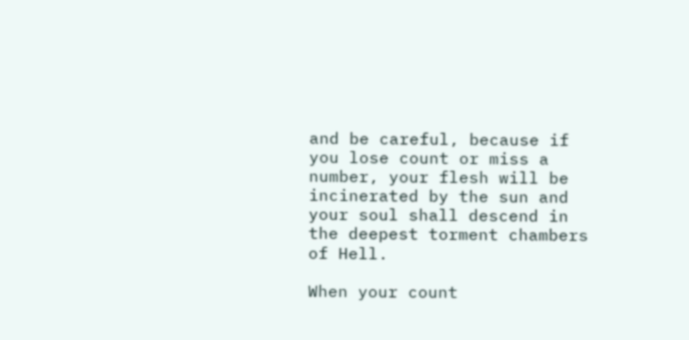and be careful, because if you lose count or miss a number, your flesh will be incinerated by the sun and your soul shall descend in the deepest torment chambers of Hell.

When your count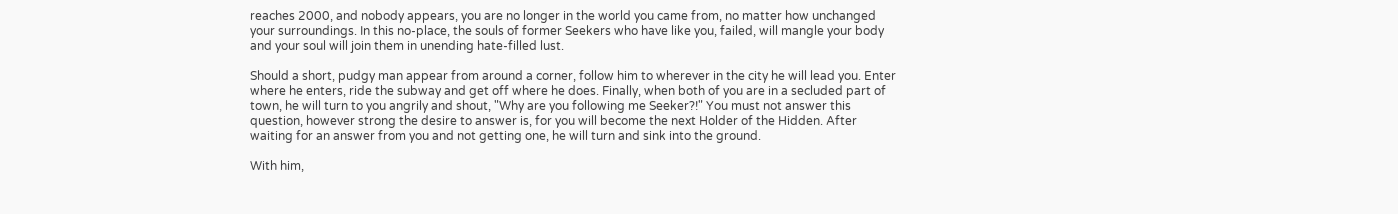reaches 2000, and nobody appears, you are no longer in the world you came from, no matter how unchanged your surroundings. In this no-place, the souls of former Seekers who have like you, failed, will mangle your body and your soul will join them in unending hate-filled lust.

Should a short, pudgy man appear from around a corner, follow him to wherever in the city he will lead you. Enter where he enters, ride the subway and get off where he does. Finally, when both of you are in a secluded part of town, he will turn to you angrily and shout, "Why are you following me Seeker?!" You must not answer this question, however strong the desire to answer is, for you will become the next Holder of the Hidden. After waiting for an answer from you and not getting one, he will turn and sink into the ground.

With him,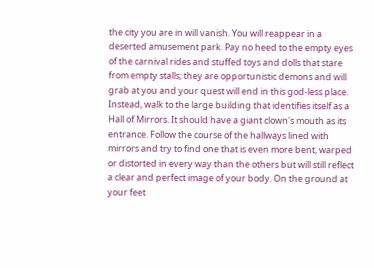the city you are in will vanish. You will reappear in a deserted amusement park. Pay no heed to the empty eyes of the carnival rides and stuffed toys and dolls that stare from empty stalls; they are opportunistic demons and will grab at you and your quest will end in this god-less place. Instead, walk to the large building that identifies itself as a Hall of Mirrors. It should have a giant clown's mouth as its entrance. Follow the course of the hallways lined with mirrors and try to find one that is even more bent, warped or distorted in every way than the others but will still reflect a clear and perfect image of your body. On the ground at your feet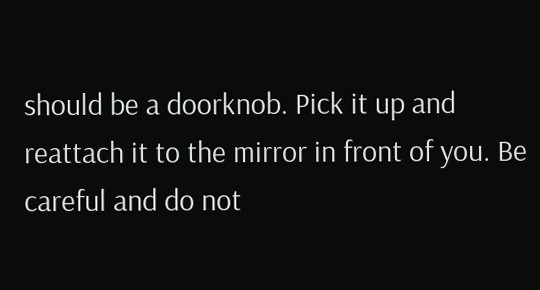should be a doorknob. Pick it up and reattach it to the mirror in front of you. Be careful and do not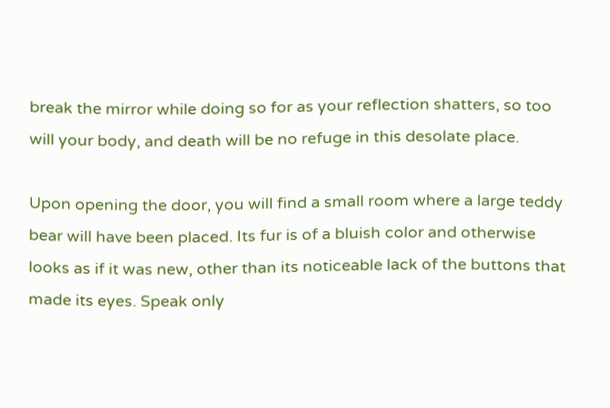break the mirror while doing so for as your reflection shatters, so too will your body, and death will be no refuge in this desolate place.

Upon opening the door, you will find a small room where a large teddy bear will have been placed. Its fur is of a bluish color and otherwise looks as if it was new, other than its noticeable lack of the buttons that made its eyes. Speak only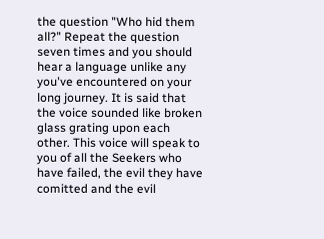the question "Who hid them all?" Repeat the question seven times and you should hear a language unlike any you've encountered on your long journey. It is said that the voice sounded like broken glass grating upon each other. This voice will speak to you of all the Seekers who have failed, the evil they have comitted and the evil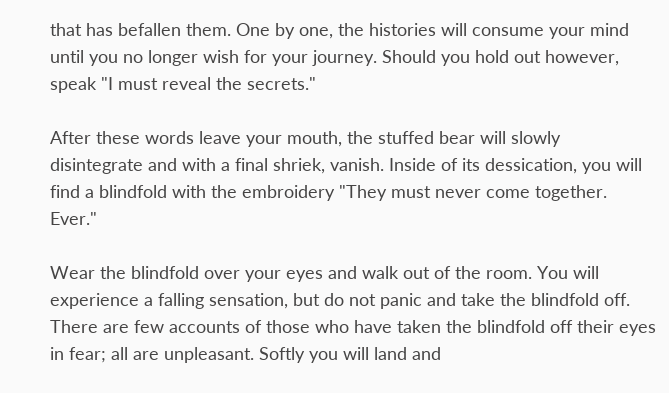that has befallen them. One by one, the histories will consume your mind until you no longer wish for your journey. Should you hold out however, speak "I must reveal the secrets."

After these words leave your mouth, the stuffed bear will slowly disintegrate and with a final shriek, vanish. Inside of its dessication, you will find a blindfold with the embroidery "They must never come together. Ever."

Wear the blindfold over your eyes and walk out of the room. You will experience a falling sensation, but do not panic and take the blindfold off. There are few accounts of those who have taken the blindfold off their eyes in fear; all are unpleasant. Softly you will land and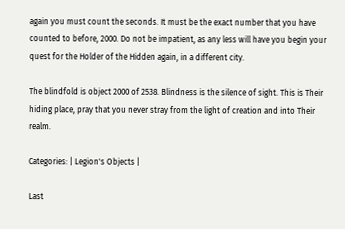again you must count the seconds. It must be the exact number that you have counted to before, 2000. Do not be impatient, as any less will have you begin your quest for the Holder of the Hidden again, in a different city.

The blindfold is object 2000 of 2538. Blindness is the silence of sight. This is Their hiding place, pray that you never stray from the light of creation and into Their realm.

Categories: | Legion's Objects |

Last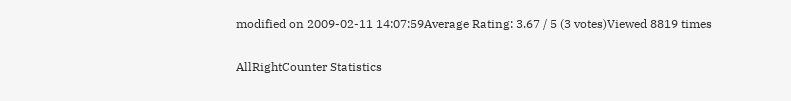modified on 2009-02-11 14:07:59Average Rating: 3.67 / 5 (3 votes)Viewed 8819 times

AllRightCounter Statistics